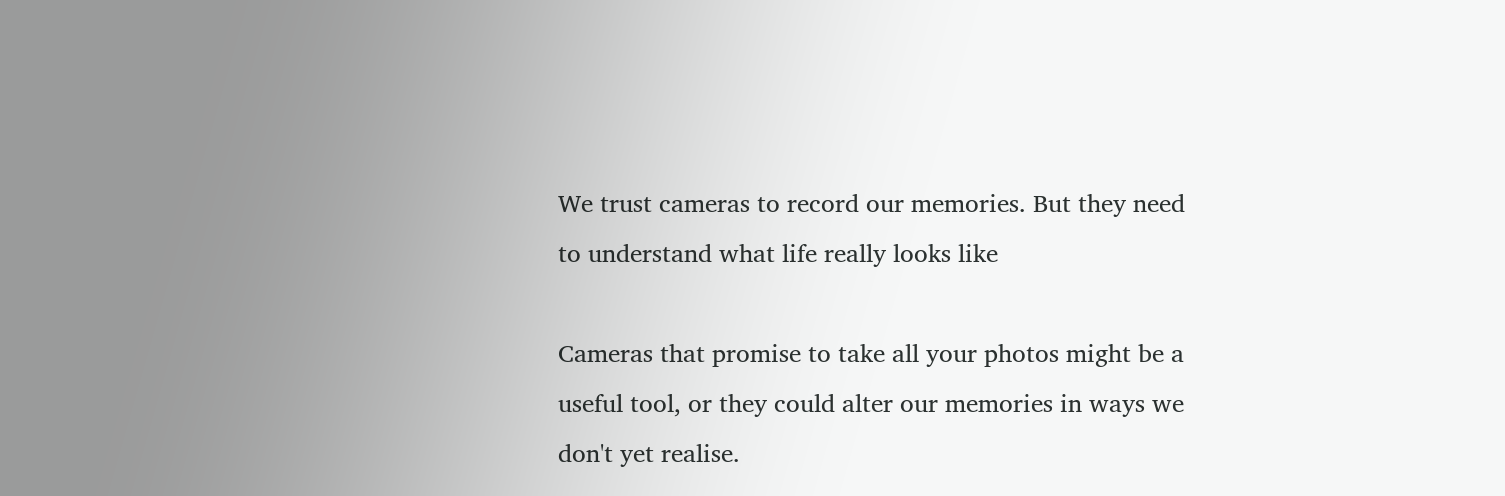We trust cameras to record our memories. But they need to understand what life really looks like

Cameras that promise to take all your photos might be a useful tool, or they could alter our memories in ways we don't yet realise.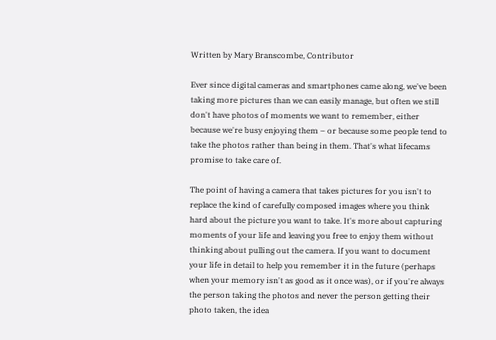Written by Mary Branscombe, Contributor

Ever since digital cameras and smartphones came along, we've been taking more pictures than we can easily manage, but often we still don't have photos of moments we want to remember, either because we're busy enjoying them – or because some people tend to take the photos rather than being in them. That's what lifecams promise to take care of.

The point of having a camera that takes pictures for you isn't to replace the kind of carefully composed images where you think hard about the picture you want to take. It's more about capturing moments of your life and leaving you free to enjoy them without thinking about pulling out the camera. If you want to document your life in detail to help you remember it in the future (perhaps when your memory isn't as good as it once was), or if you're always the person taking the photos and never the person getting their photo taken, the idea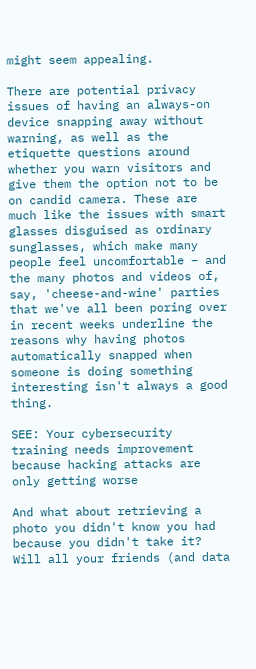might seem appealing.

There are potential privacy issues of having an always-on device snapping away without warning, as well as the etiquette questions around whether you warn visitors and give them the option not to be on candid camera. These are much like the issues with smart glasses disguised as ordinary sunglasses, which make many people feel uncomfortable – and the many photos and videos of, say, 'cheese-and-wine' parties that we've all been poring over in recent weeks underline the reasons why having photos automatically snapped when someone is doing something interesting isn't always a good thing.

SEE: Your cybersecurity training needs improvement because hacking attacks are only getting worse

And what about retrieving a photo you didn't know you had because you didn't take it? Will all your friends (and data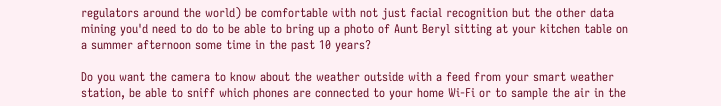regulators around the world) be comfortable with not just facial recognition but the other data mining you'd need to do to be able to bring up a photo of Aunt Beryl sitting at your kitchen table on a summer afternoon some time in the past 10 years?

Do you want the camera to know about the weather outside with a feed from your smart weather station, be able to sniff which phones are connected to your home Wi-Fi or to sample the air in the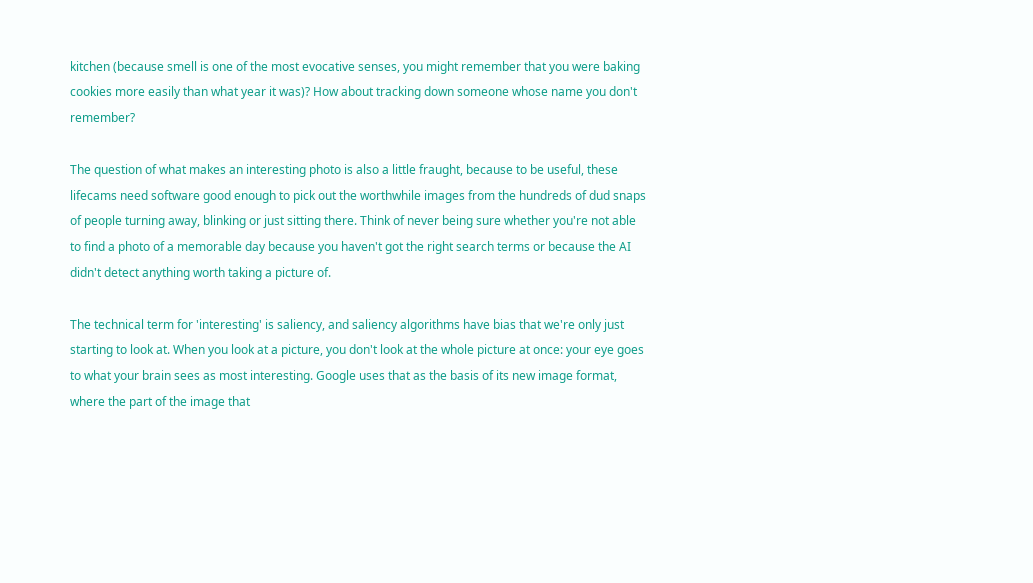kitchen (because smell is one of the most evocative senses, you might remember that you were baking cookies more easily than what year it was)? How about tracking down someone whose name you don't remember?

The question of what makes an interesting photo is also a little fraught, because to be useful, these lifecams need software good enough to pick out the worthwhile images from the hundreds of dud snaps of people turning away, blinking or just sitting there. Think of never being sure whether you're not able to find a photo of a memorable day because you haven't got the right search terms or because the AI didn't detect anything worth taking a picture of.

The technical term for 'interesting' is saliency, and saliency algorithms have bias that we're only just starting to look at. When you look at a picture, you don't look at the whole picture at once: your eye goes to what your brain sees as most interesting. Google uses that as the basis of its new image format, where the part of the image that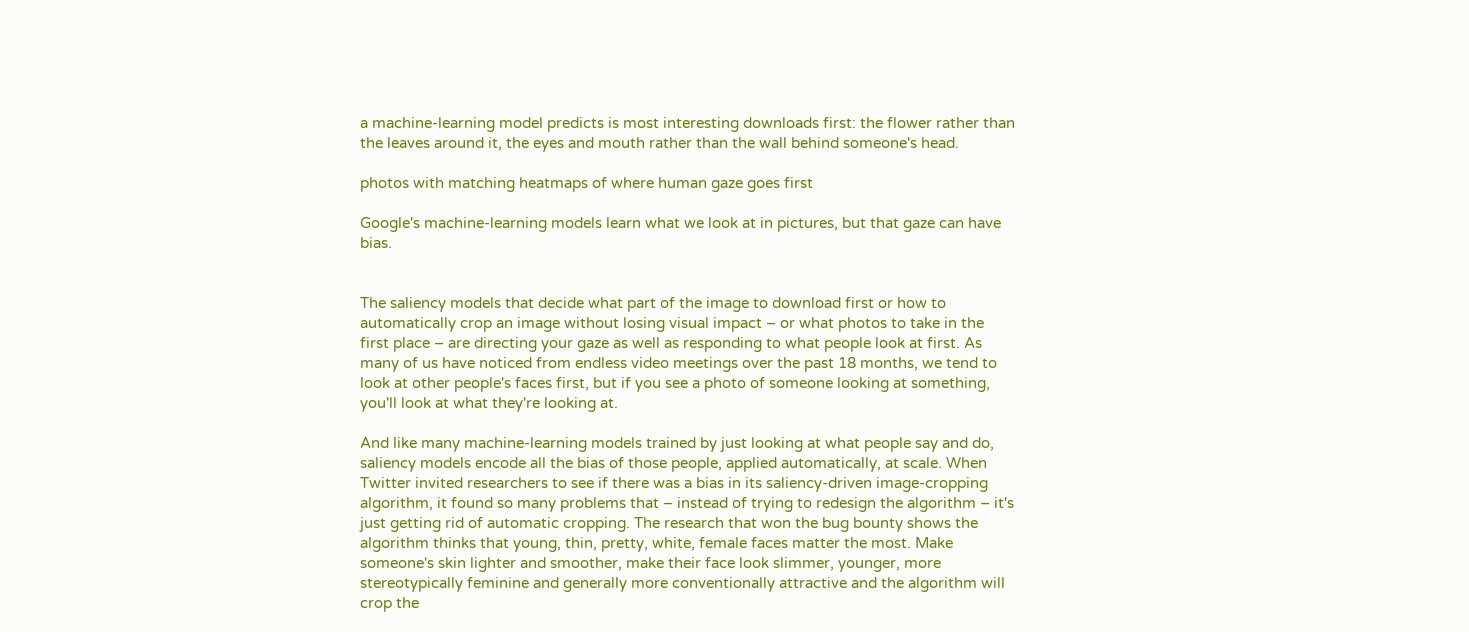a machine-learning model predicts is most interesting downloads first: the flower rather than the leaves around it, the eyes and mouth rather than the wall behind someone's head.

photos with matching heatmaps of where human gaze goes first

Google's machine-learning models learn what we look at in pictures, but that gaze can have bias.


The saliency models that decide what part of the image to download first or how to automatically crop an image without losing visual impact – or what photos to take in the first place – are directing your gaze as well as responding to what people look at first. As many of us have noticed from endless video meetings over the past 18 months, we tend to look at other people's faces first, but if you see a photo of someone looking at something, you'll look at what they're looking at.

And like many machine-learning models trained by just looking at what people say and do, saliency models encode all the bias of those people, applied automatically, at scale. When Twitter invited researchers to see if there was a bias in its saliency-driven image-cropping algorithm, it found so many problems that – instead of trying to redesign the algorithm – it's just getting rid of automatic cropping. The research that won the bug bounty shows the algorithm thinks that young, thin, pretty, white, female faces matter the most. Make someone's skin lighter and smoother, make their face look slimmer, younger, more stereotypically feminine and generally more conventionally attractive and the algorithm will crop the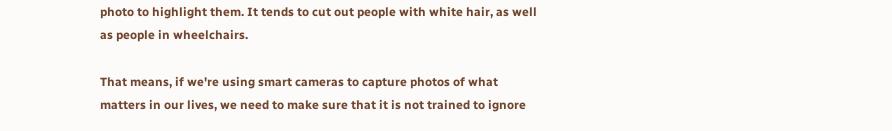photo to highlight them. It tends to cut out people with white hair, as well as people in wheelchairs.

That means, if we're using smart cameras to capture photos of what matters in our lives, we need to make sure that it is not trained to ignore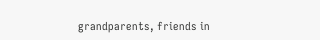grandparents, friends in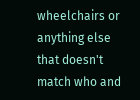wheelchairs or anything else that doesn't match who and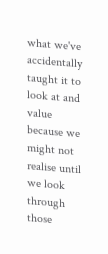what we've accidentally taught it to look at and value because we might not realise until we look through those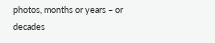photos, months or years – or decades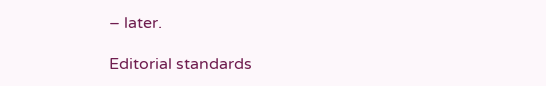– later.

Editorial standards